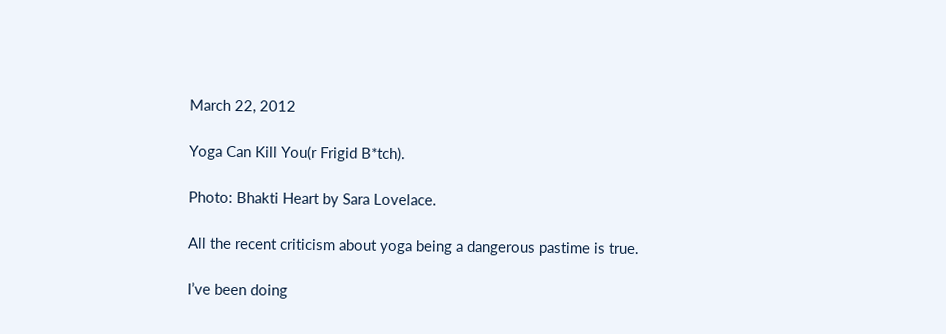March 22, 2012

Yoga Can Kill You(r Frigid B*tch).

Photo: Bhakti Heart by Sara Lovelace.

All the recent criticism about yoga being a dangerous pastime is true.

I’ve been doing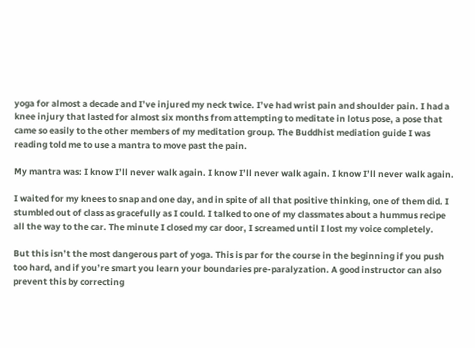yoga for almost a decade and I’ve injured my neck twice. I’ve had wrist pain and shoulder pain. I had a knee injury that lasted for almost six months from attempting to meditate in lotus pose, a pose that came so easily to the other members of my meditation group. The Buddhist mediation guide I was reading told me to use a mantra to move past the pain.

My mantra was: I know I’ll never walk again. I know I’ll never walk again. I know I’ll never walk again.

I waited for my knees to snap and one day, and in spite of all that positive thinking, one of them did. I stumbled out of class as gracefully as I could. I talked to one of my classmates about a hummus recipe all the way to the car. The minute I closed my car door, I screamed until I lost my voice completely.

But this isn’t the most dangerous part of yoga. This is par for the course in the beginning if you push too hard, and if you’re smart you learn your boundaries pre-paralyzation. A good instructor can also prevent this by correcting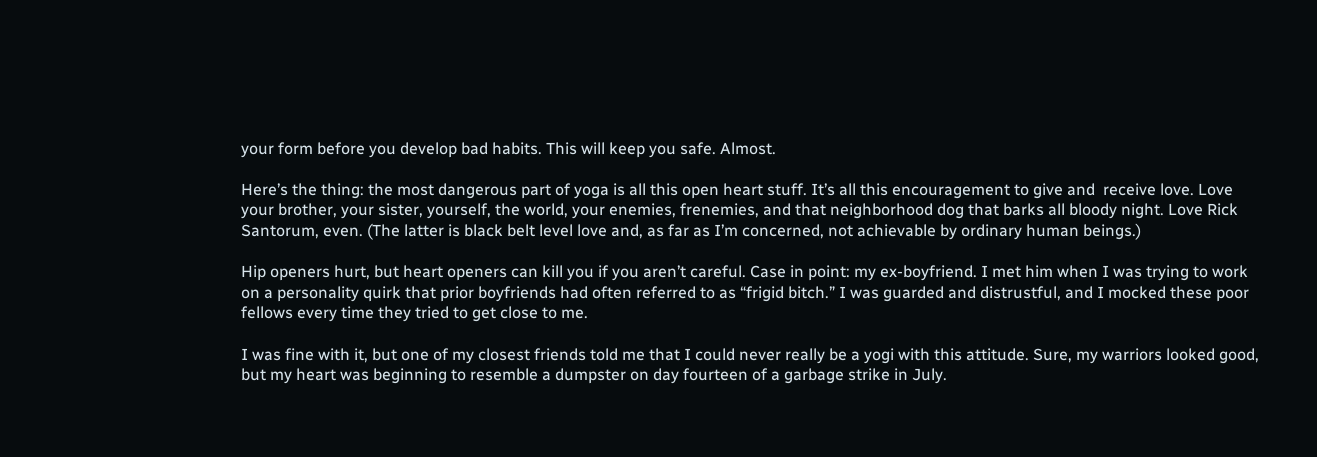your form before you develop bad habits. This will keep you safe. Almost.

Here’s the thing: the most dangerous part of yoga is all this open heart stuff. It’s all this encouragement to give and  receive love. Love your brother, your sister, yourself, the world, your enemies, frenemies, and that neighborhood dog that barks all bloody night. Love Rick Santorum, even. (The latter is black belt level love and, as far as I’m concerned, not achievable by ordinary human beings.)

Hip openers hurt, but heart openers can kill you if you aren’t careful. Case in point: my ex-boyfriend. I met him when I was trying to work on a personality quirk that prior boyfriends had often referred to as “frigid bitch.” I was guarded and distrustful, and I mocked these poor fellows every time they tried to get close to me.

I was fine with it, but one of my closest friends told me that I could never really be a yogi with this attitude. Sure, my warriors looked good, but my heart was beginning to resemble a dumpster on day fourteen of a garbage strike in July.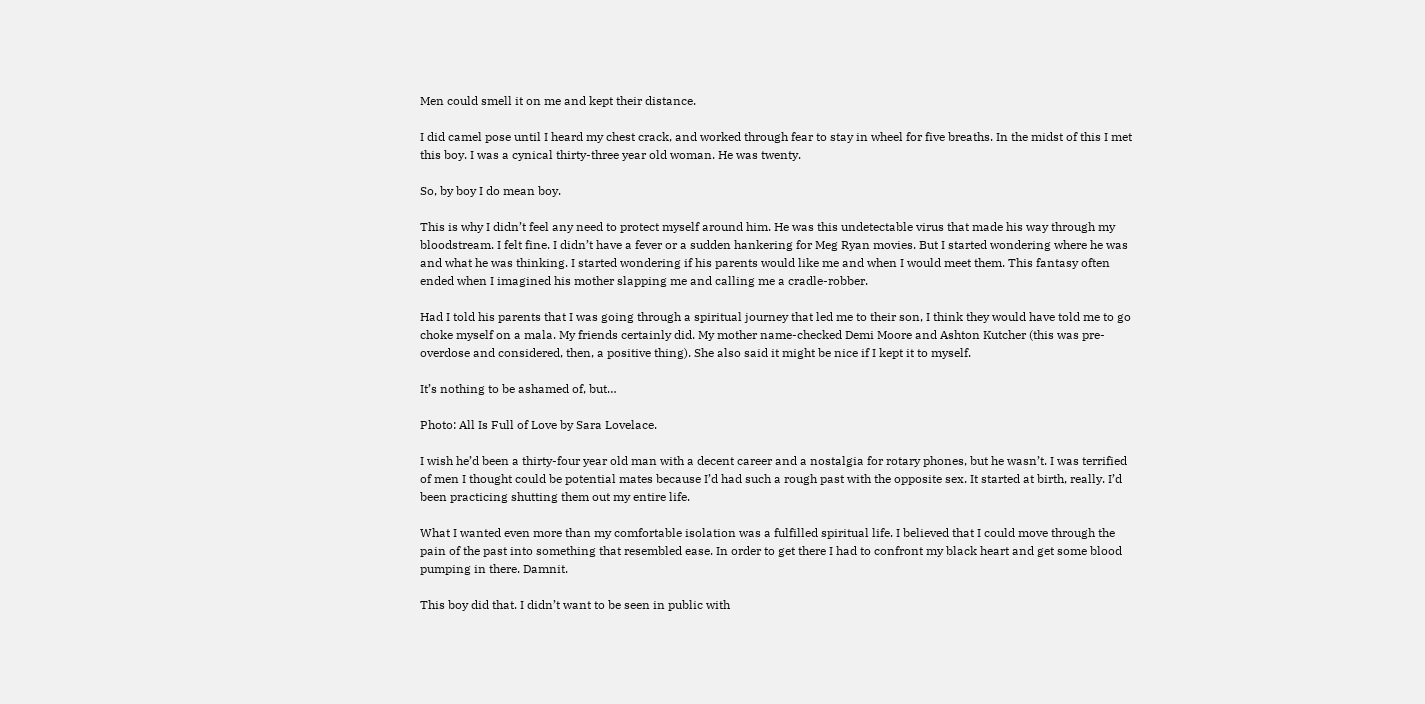Men could smell it on me and kept their distance.

I did camel pose until I heard my chest crack, and worked through fear to stay in wheel for five breaths. In the midst of this I met this boy. I was a cynical thirty-three year old woman. He was twenty.

So, by boy I do mean boy.

This is why I didn’t feel any need to protect myself around him. He was this undetectable virus that made his way through my bloodstream. I felt fine. I didn’t have a fever or a sudden hankering for Meg Ryan movies. But I started wondering where he was and what he was thinking. I started wondering if his parents would like me and when I would meet them. This fantasy often ended when I imagined his mother slapping me and calling me a cradle-robber.

Had I told his parents that I was going through a spiritual journey that led me to their son, I think they would have told me to go choke myself on a mala. My friends certainly did. My mother name-checked Demi Moore and Ashton Kutcher (this was pre-overdose and considered, then, a positive thing). She also said it might be nice if I kept it to myself.

It’s nothing to be ashamed of, but…

Photo: All Is Full of Love by Sara Lovelace.

I wish he’d been a thirty-four year old man with a decent career and a nostalgia for rotary phones, but he wasn’t. I was terrified of men I thought could be potential mates because I’d had such a rough past with the opposite sex. It started at birth, really. I’d been practicing shutting them out my entire life.

What I wanted even more than my comfortable isolation was a fulfilled spiritual life. I believed that I could move through the pain of the past into something that resembled ease. In order to get there I had to confront my black heart and get some blood pumping in there. Damnit.

This boy did that. I didn’t want to be seen in public with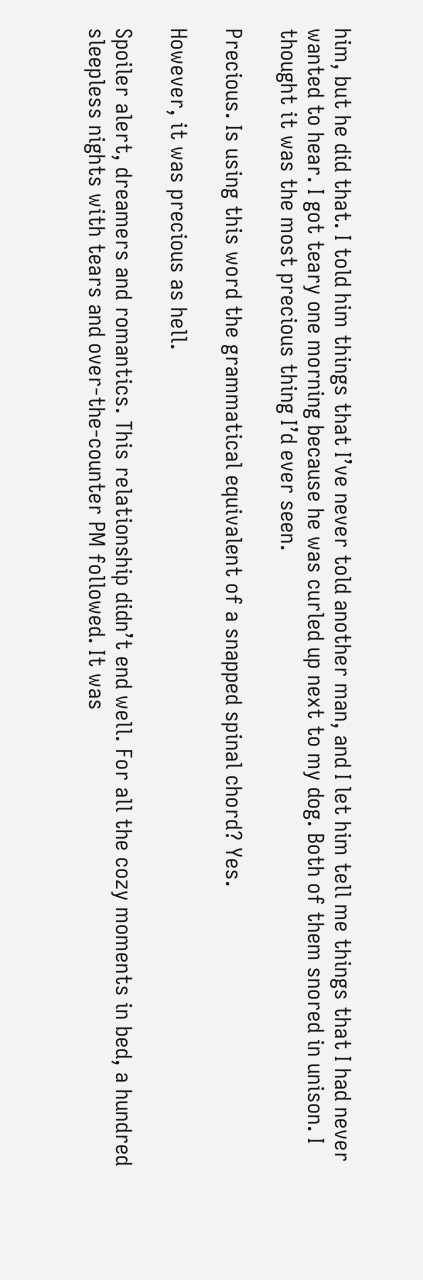him, but he did that. I told him things that I’ve never told another man, and I let him tell me things that I had never wanted to hear. I got teary one morning because he was curled up next to my dog. Both of them snored in unison. I thought it was the most precious thing I’d ever seen.

Precious. Is using this word the grammatical equivalent of a snapped spinal chord? Yes.

However, it was precious as hell.

Spoiler alert, dreamers and romantics. This relationship didn’t end well. For all the cozy moments in bed, a hundred sleepless nights with tears and over-the-counter PM followed. It was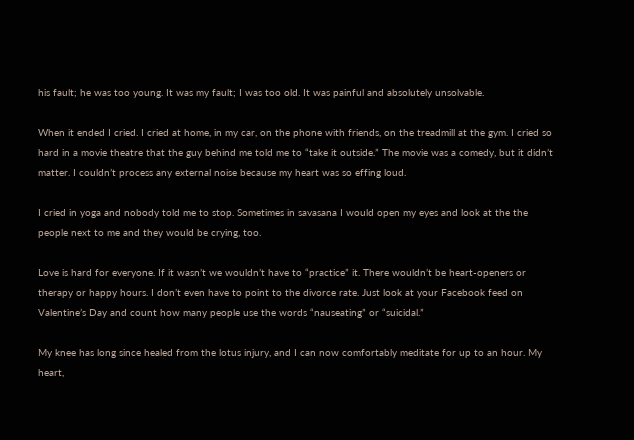his fault; he was too young. It was my fault; I was too old. It was painful and absolutely unsolvable.

When it ended I cried. I cried at home, in my car, on the phone with friends, on the treadmill at the gym. I cried so hard in a movie theatre that the guy behind me told me to “take it outside.” The movie was a comedy, but it didn’t matter. I couldn’t process any external noise because my heart was so effing loud.

I cried in yoga and nobody told me to stop. Sometimes in savasana I would open my eyes and look at the the people next to me and they would be crying, too.

Love is hard for everyone. If it wasn’t we wouldn’t have to “practice” it. There wouldn’t be heart-openers or therapy or happy hours. I don’t even have to point to the divorce rate. Just look at your Facebook feed on Valentine’s Day and count how many people use the words “nauseating” or “suicidal.”

My knee has long since healed from the lotus injury, and I can now comfortably meditate for up to an hour. My heart,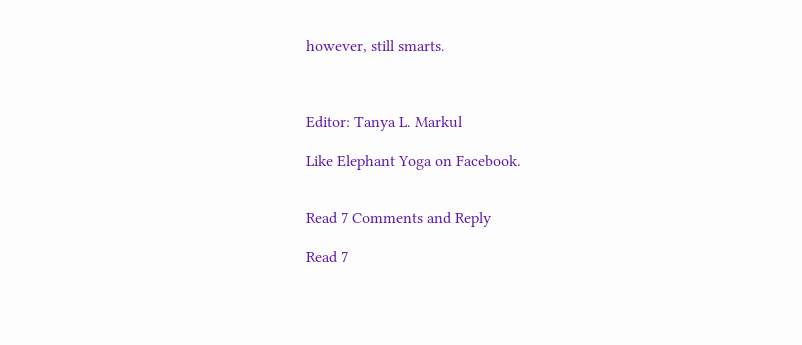however, still smarts.



Editor: Tanya L. Markul

Like Elephant Yoga on Facebook.


Read 7 Comments and Reply

Read 7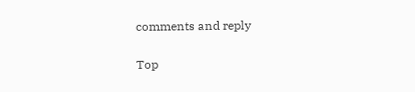comments and reply

Top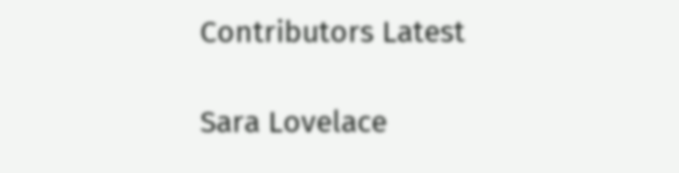Contributors Latest

Sara Lovelace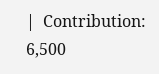|  Contribution: 6,500